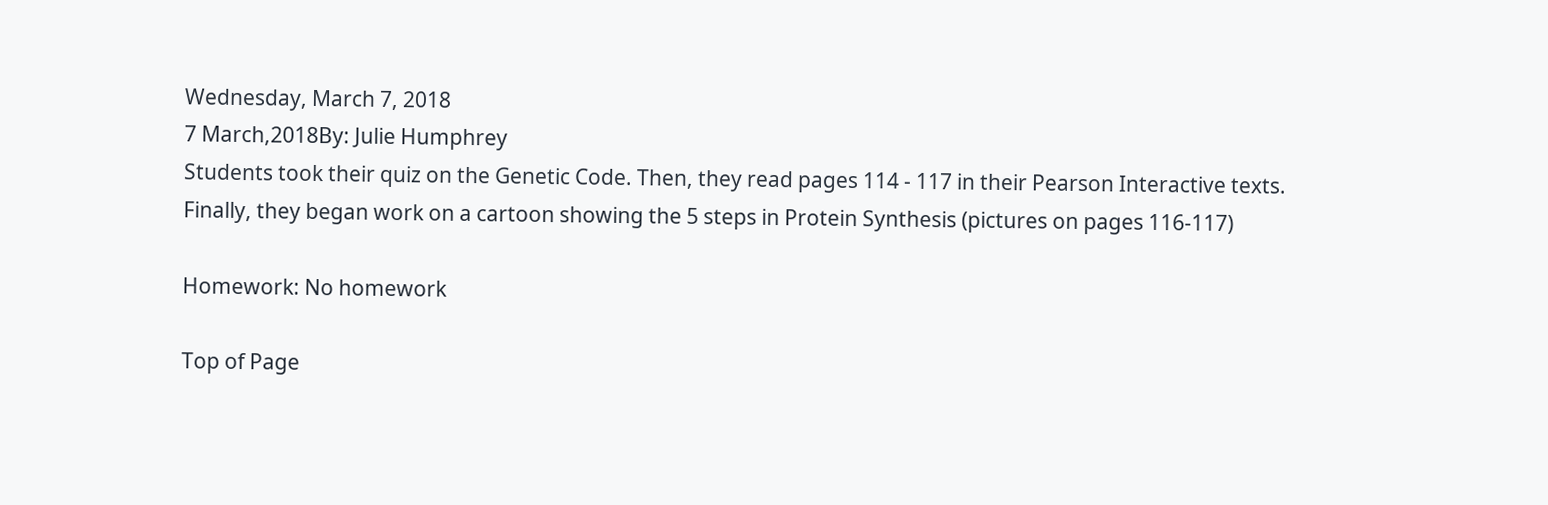Wednesday, March 7, 2018
7 March,2018By: Julie Humphrey
Students took their quiz on the Genetic Code. Then, they read pages 114 - 117 in their Pearson Interactive texts. Finally, they began work on a cartoon showing the 5 steps in Protein Synthesis (pictures on pages 116-117)

Homework: No homework

Top of Page